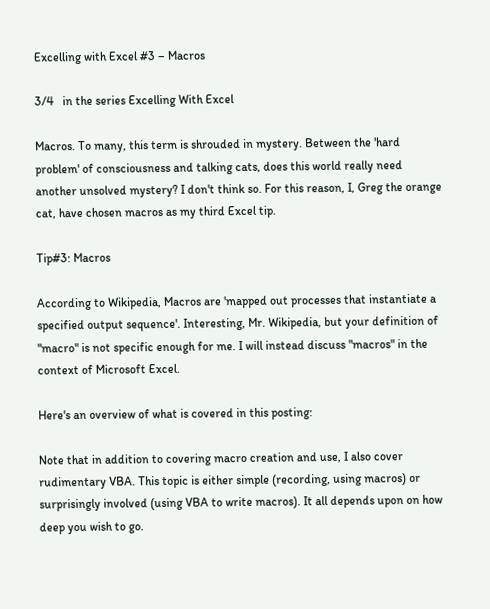Excelling with Excel #3 – Macros

3/4   in the series Excelling With Excel

Macros. To many, this term is shrouded in mystery. Between the 'hard problem' of consciousness and talking cats, does this world really need another unsolved mystery? I don't think so. For this reason, I, Greg the orange cat, have chosen macros as my third Excel tip.

Tip#3: Macros

According to Wikipedia, Macros are 'mapped out processes that instantiate a specified output sequence'. Interesting, Mr. Wikipedia, but your definition of "macro" is not specific enough for me. I will instead discuss "macros" in the context of Microsoft Excel.

Here's an overview of what is covered in this posting:

Note that in addition to covering macro creation and use, I also cover rudimentary VBA. This topic is either simple (recording, using macros) or surprisingly involved (using VBA to write macros). It all depends upon on how deep you wish to go.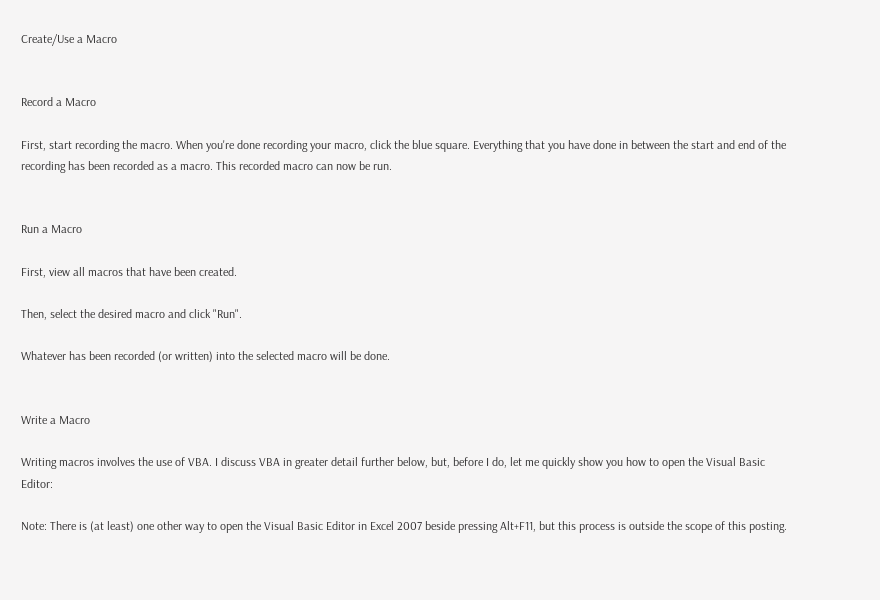Create/Use a Macro


Record a Macro

First, start recording the macro. When you're done recording your macro, click the blue square. Everything that you have done in between the start and end of the recording has been recorded as a macro. This recorded macro can now be run.


Run a Macro

First, view all macros that have been created.

Then, select the desired macro and click "Run".

Whatever has been recorded (or written) into the selected macro will be done.


Write a Macro

Writing macros involves the use of VBA. I discuss VBA in greater detail further below, but, before I do, let me quickly show you how to open the Visual Basic Editor:

Note: There is (at least) one other way to open the Visual Basic Editor in Excel 2007 beside pressing Alt+F11, but this process is outside the scope of this posting.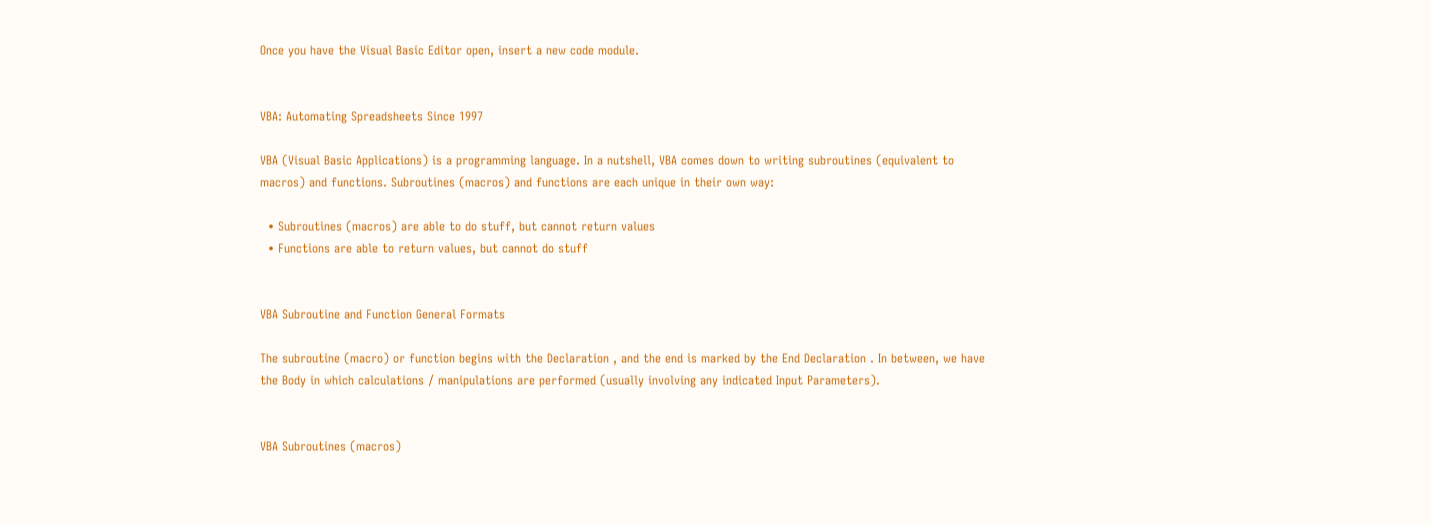Once you have the Visual Basic Editor open, insert a new code module.


VBA: Automating Spreadsheets Since 1997

VBA (Visual Basic Applications) is a programming language. In a nutshell, VBA comes down to writing subroutines (equivalent to macros) and functions. Subroutines (macros) and functions are each unique in their own way:

  • Subroutines (macros) are able to do stuff, but cannot return values
  • Functions are able to return values, but cannot do stuff


VBA Subroutine and Function General Formats

The subroutine (macro) or function begins with the Declaration , and the end is marked by the End Declaration . In between, we have the Body in which calculations / manipulations are performed (usually involving any indicated Input Parameters).


VBA Subroutines (macros)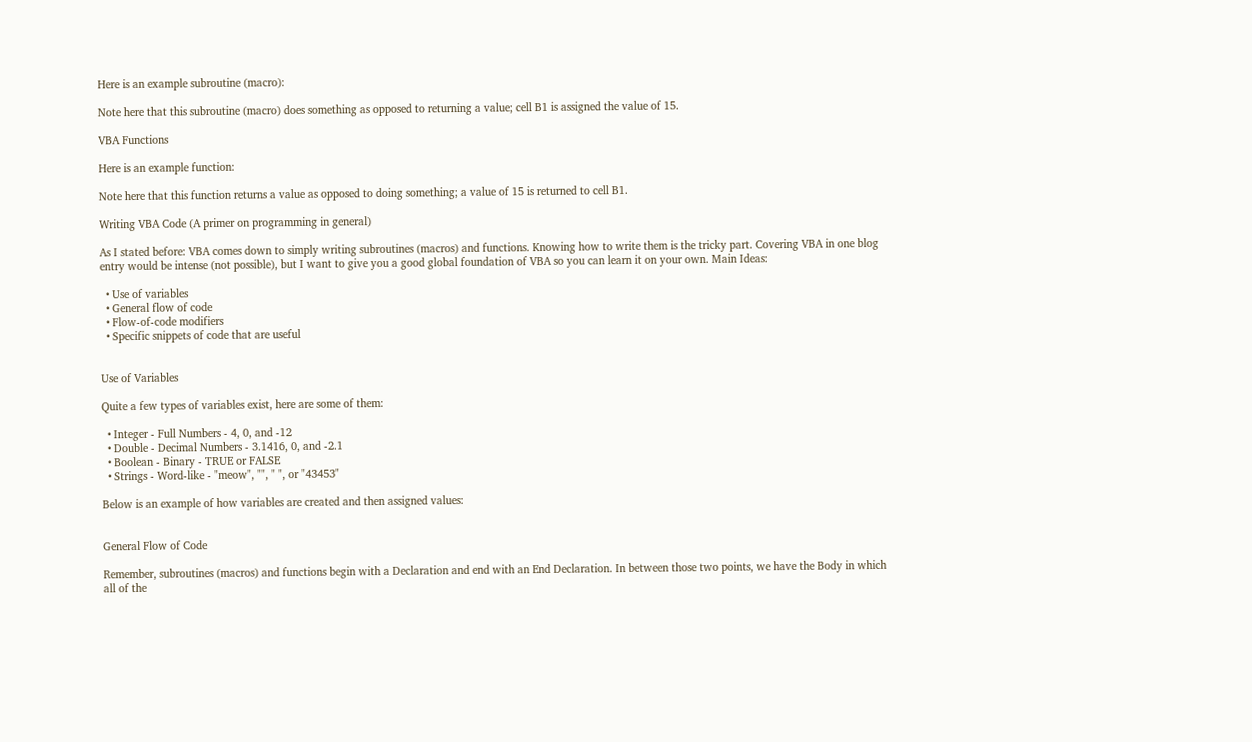Here is an example subroutine (macro):

Note here that this subroutine (macro) does something as opposed to returning a value; cell B1 is assigned the value of 15.

VBA Functions

Here is an example function:

Note here that this function returns a value as opposed to doing something; a value of 15 is returned to cell B1.

Writing VBA Code (A primer on programming in general)

As I stated before: VBA comes down to simply writing subroutines (macros) and functions. Knowing how to write them is the tricky part. Covering VBA in one blog entry would be intense (not possible), but I want to give you a good global foundation of VBA so you can learn it on your own. Main Ideas:

  • Use of variables
  • General flow of code
  • Flow-of-code modifiers
  • Specific snippets of code that are useful


Use of Variables

Quite a few types of variables exist, here are some of them:

  • Integer - Full Numbers - 4, 0, and -12
  • Double - Decimal Numbers - 3.1416, 0, and -2.1
  • Boolean - Binary - TRUE or FALSE
  • Strings - Word-like - "meow", "", " ", or "43453"

Below is an example of how variables are created and then assigned values:


General Flow of Code

Remember, subroutines (macros) and functions begin with a Declaration and end with an End Declaration. In between those two points, we have the Body in which all of the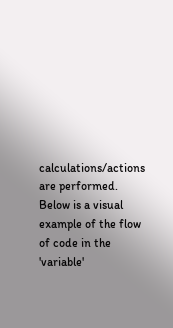calculations/actions are performed. Below is a visual example of the flow of code in the 'variable'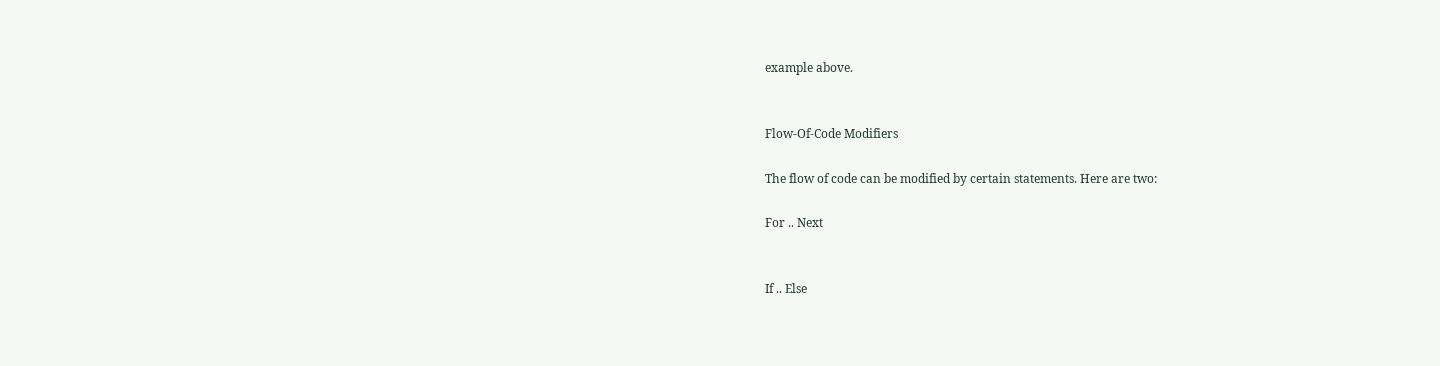example above.


Flow-Of-Code Modifiers

The flow of code can be modified by certain statements. Here are two:

For .. Next


If .. Else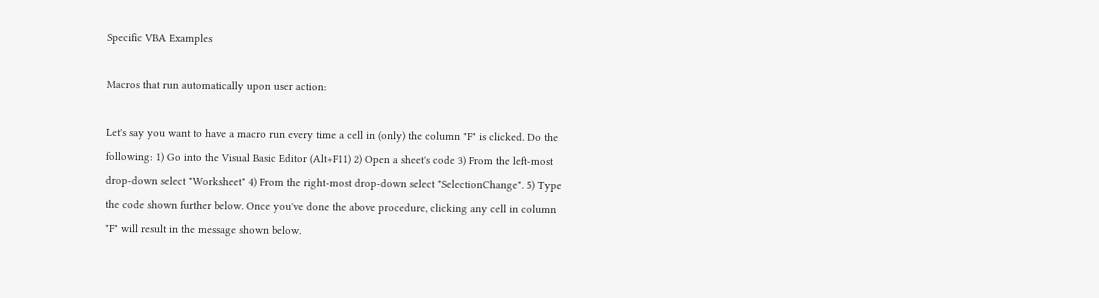Specific VBA Examples

Macros that run automatically upon user action:

Let's say you want to have a macro run every time a cell in (only) the column "F" is clicked. Do the following: 1) Go into the Visual Basic Editor (Alt+F11) 2) Open a sheet's code 3) From the left-most drop-down select "Worksheet" 4) From the right-most drop-down select "SelectionChange". 5) Type the code shown further below. Once you've done the above procedure, clicking any cell in column "F" will result in the message shown below.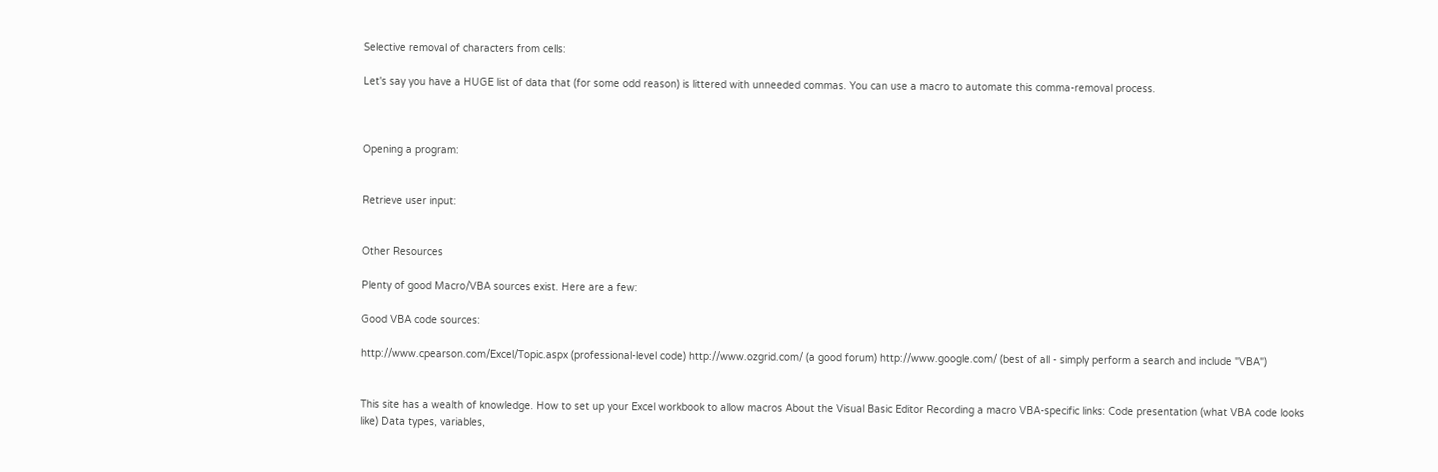Selective removal of characters from cells:

Let's say you have a HUGE list of data that (for some odd reason) is littered with unneeded commas. You can use a macro to automate this comma-removal process.



Opening a program:


Retrieve user input:


Other Resources

Plenty of good Macro/VBA sources exist. Here are a few:

Good VBA code sources:

http://www.cpearson.com/Excel/Topic.aspx (professional-level code) http://www.ozgrid.com/ (a good forum) http://www.google.com/ (best of all - simply perform a search and include "VBA")


This site has a wealth of knowledge. How to set up your Excel workbook to allow macros About the Visual Basic Editor Recording a macro VBA-specific links: Code presentation (what VBA code looks like) Data types, variables,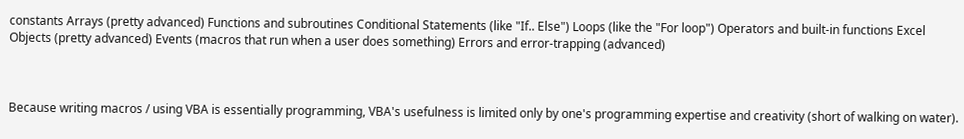constants Arrays (pretty advanced) Functions and subroutines Conditional Statements (like "If.. Else") Loops (like the "For loop") Operators and built-in functions Excel Objects (pretty advanced) Events (macros that run when a user does something) Errors and error-trapping (advanced)



Because writing macros / using VBA is essentially programming, VBA's usefulness is limited only by one's programming expertise and creativity (short of walking on water).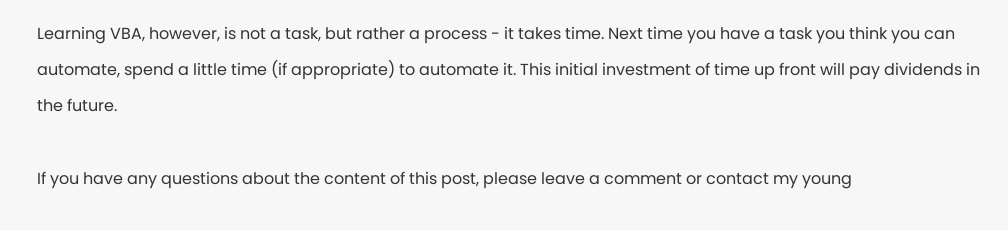Learning VBA, however, is not a task, but rather a process - it takes time. Next time you have a task you think you can automate, spend a little time (if appropriate) to automate it. This initial investment of time up front will pay dividends in the future.

If you have any questions about the content of this post, please leave a comment or contact my young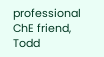professional ChE friend, Todd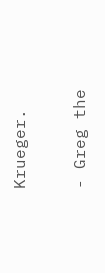Krueger.

- Greg the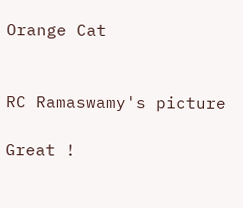Orange Cat


RC Ramaswamy's picture

Great !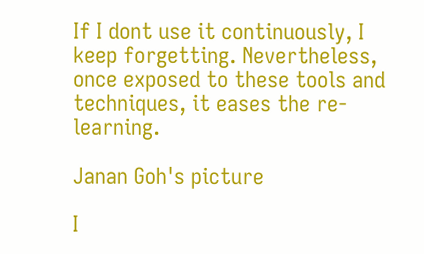If I dont use it continuously, I keep forgetting. Nevertheless, once exposed to these tools and techniques, it eases the re-learning.

Janan Goh's picture

I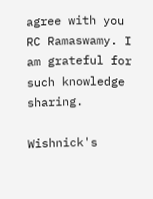agree with you RC Ramaswamy. I am grateful for such knowledge sharing.

Wishnick's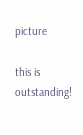picture

this is outstanding!